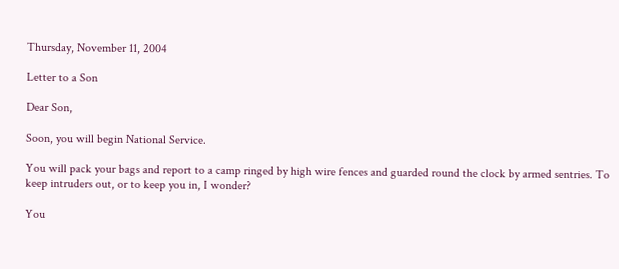Thursday, November 11, 2004

Letter to a Son

Dear Son,

Soon, you will begin National Service.

You will pack your bags and report to a camp ringed by high wire fences and guarded round the clock by armed sentries. To keep intruders out, or to keep you in, I wonder?

You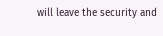will leave the security and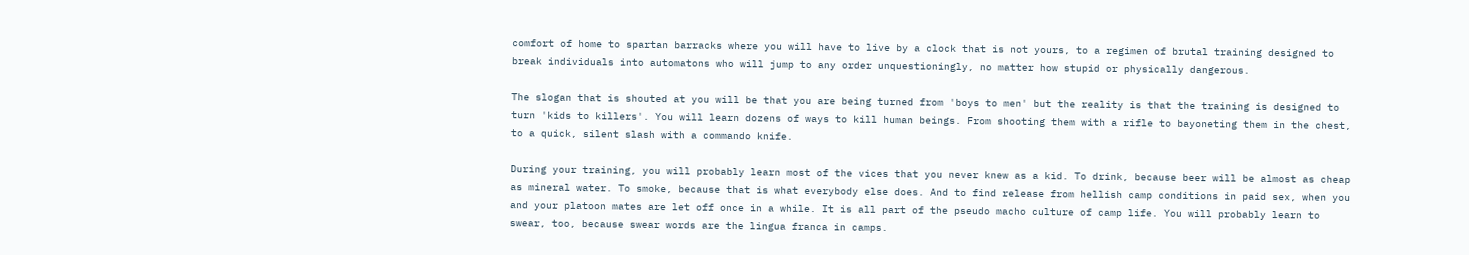comfort of home to spartan barracks where you will have to live by a clock that is not yours, to a regimen of brutal training designed to break individuals into automatons who will jump to any order unquestioningly, no matter how stupid or physically dangerous.

The slogan that is shouted at you will be that you are being turned from 'boys to men' but the reality is that the training is designed to turn 'kids to killers'. You will learn dozens of ways to kill human beings. From shooting them with a rifle to bayoneting them in the chest, to a quick, silent slash with a commando knife.

During your training, you will probably learn most of the vices that you never knew as a kid. To drink, because beer will be almost as cheap as mineral water. To smoke, because that is what everybody else does. And to find release from hellish camp conditions in paid sex, when you and your platoon mates are let off once in a while. It is all part of the pseudo macho culture of camp life. You will probably learn to swear, too, because swear words are the lingua franca in camps.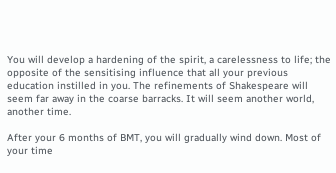You will develop a hardening of the spirit, a carelessness to life; the opposite of the sensitising influence that all your previous education instilled in you. The refinements of Shakespeare will seem far away in the coarse barracks. It will seem another world, another time.

After your 6 months of BMT, you will gradually wind down. Most of your time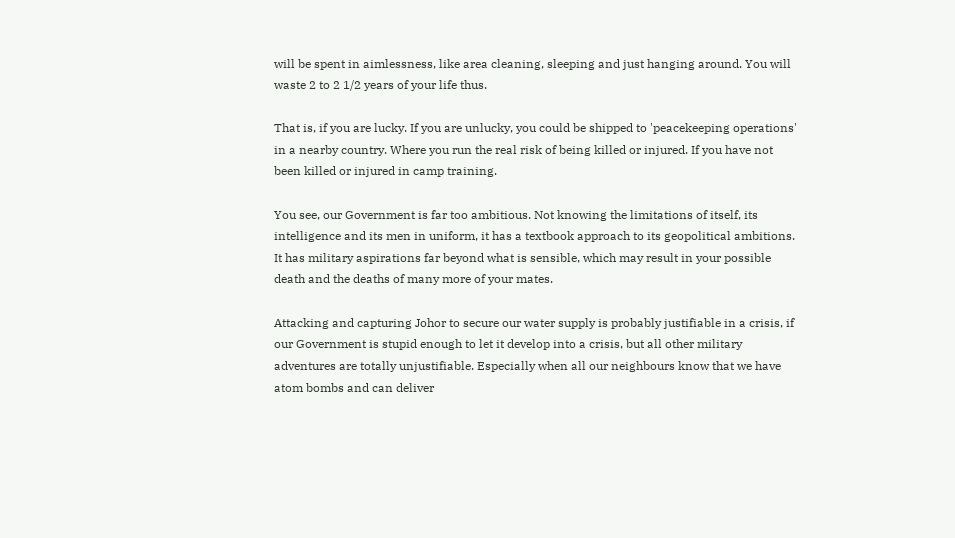will be spent in aimlessness, like area cleaning, sleeping and just hanging around. You will waste 2 to 2 1/2 years of your life thus.

That is, if you are lucky. If you are unlucky, you could be shipped to 'peacekeeping operations' in a nearby country. Where you run the real risk of being killed or injured. If you have not been killed or injured in camp training.

You see, our Government is far too ambitious. Not knowing the limitations of itself, its intelligence and its men in uniform, it has a textbook approach to its geopolitical ambitions. It has military aspirations far beyond what is sensible, which may result in your possible death and the deaths of many more of your mates.

Attacking and capturing Johor to secure our water supply is probably justifiable in a crisis, if our Government is stupid enough to let it develop into a crisis, but all other military adventures are totally unjustifiable. Especially when all our neighbours know that we have atom bombs and can deliver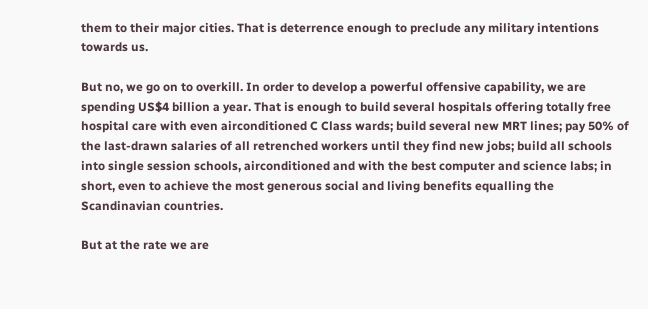them to their major cities. That is deterrence enough to preclude any military intentions towards us.

But no, we go on to overkill. In order to develop a powerful offensive capability, we are spending US$4 billion a year. That is enough to build several hospitals offering totally free hospital care with even airconditioned C Class wards; build several new MRT lines; pay 50% of the last-drawn salaries of all retrenched workers until they find new jobs; build all schools into single session schools, airconditioned and with the best computer and science labs; in short, even to achieve the most generous social and living benefits equalling the Scandinavian countries.

But at the rate we are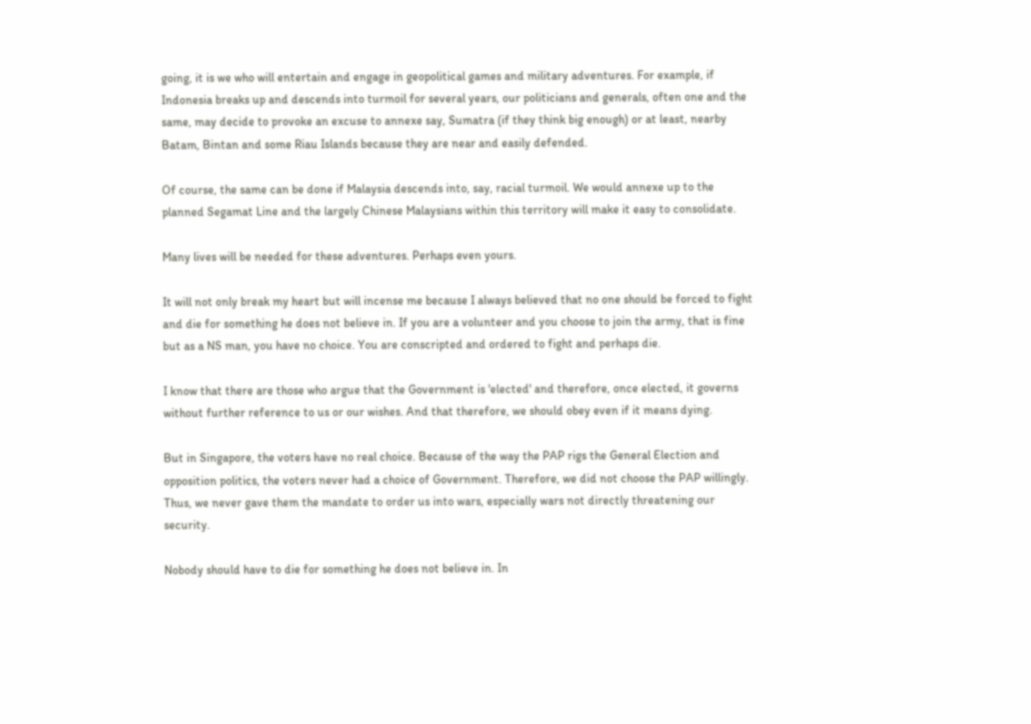going, it is we who will entertain and engage in geopolitical games and military adventures. For example, if Indonesia breaks up and descends into turmoil for several years, our politicians and generals, often one and the same, may decide to provoke an excuse to annexe say, Sumatra (if they think big enough) or at least, nearby Batam, Bintan and some Riau Islands because they are near and easily defended.

Of course, the same can be done if Malaysia descends into, say, racial turmoil. We would annexe up to the planned Segamat Line and the largely Chinese Malaysians within this territory will make it easy to consolidate.

Many lives will be needed for these adventures. Perhaps even yours.

It will not only break my heart but will incense me because I always believed that no one should be forced to fight and die for something he does not believe in. If you are a volunteer and you choose to join the army, that is fine but as a NS man, you have no choice. You are conscripted and ordered to fight and perhaps die.

I know that there are those who argue that the Government is 'elected' and therefore, once elected, it governs without further reference to us or our wishes. And that therefore, we should obey even if it means dying.

But in Singapore, the voters have no real choice. Because of the way the PAP rigs the General Election and opposition politics, the voters never had a choice of Government. Therefore, we did not choose the PAP willingly. Thus, we never gave them the mandate to order us into wars, especially wars not directly threatening our security.

Nobody should have to die for something he does not believe in. In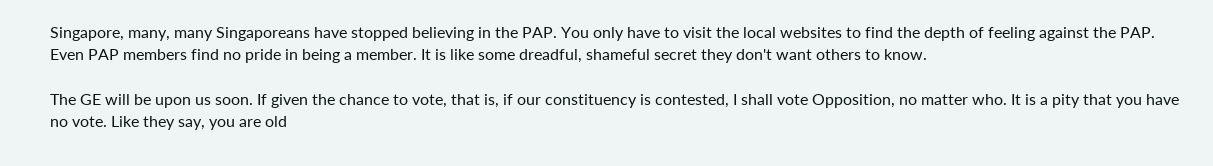Singapore, many, many Singaporeans have stopped believing in the PAP. You only have to visit the local websites to find the depth of feeling against the PAP. Even PAP members find no pride in being a member. It is like some dreadful, shameful secret they don't want others to know.

The GE will be upon us soon. If given the chance to vote, that is, if our constituency is contested, I shall vote Opposition, no matter who. It is a pity that you have no vote. Like they say, you are old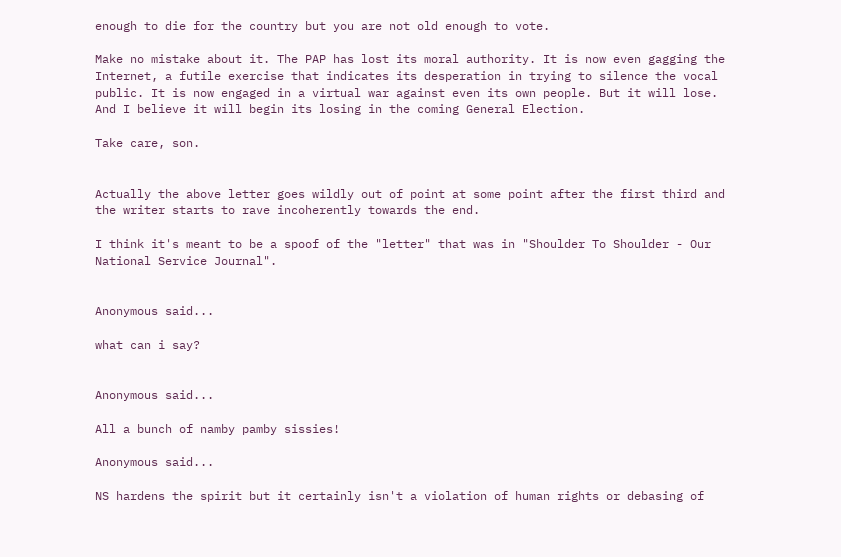enough to die for the country but you are not old enough to vote.

Make no mistake about it. The PAP has lost its moral authority. It is now even gagging the Internet, a futile exercise that indicates its desperation in trying to silence the vocal public. It is now engaged in a virtual war against even its own people. But it will lose. And I believe it will begin its losing in the coming General Election.

Take care, son.


Actually the above letter goes wildly out of point at some point after the first third and the writer starts to rave incoherently towards the end.

I think it's meant to be a spoof of the "letter" that was in "Shoulder To Shoulder - Our National Service Journal".


Anonymous said...

what can i say?


Anonymous said...

All a bunch of namby pamby sissies!

Anonymous said...

NS hardens the spirit but it certainly isn't a violation of human rights or debasing of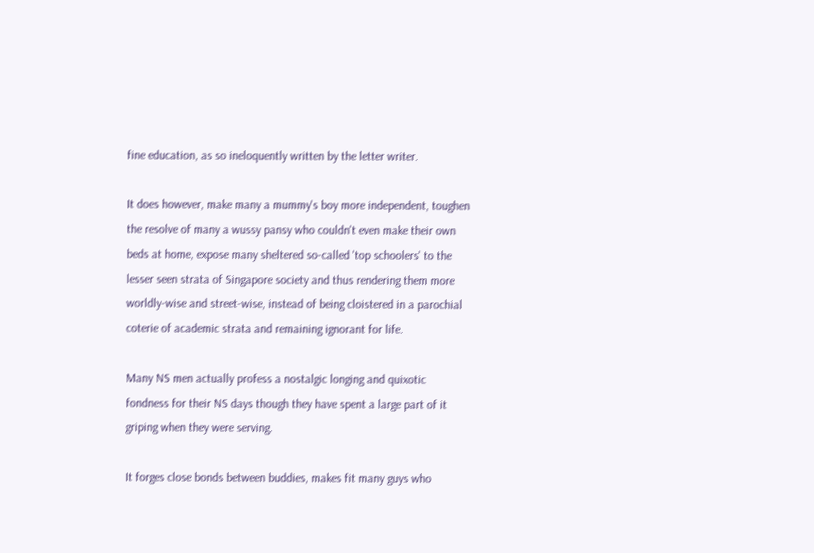fine education, as so ineloquently written by the letter writer.

It does however, make many a mummy's boy more independent, toughen the resolve of many a wussy pansy who couldn't even make their own beds at home, expose many sheltered so-called 'top schoolers' to the lesser seen strata of Singapore society and thus rendering them more worldly-wise and street-wise, instead of being cloistered in a parochial coterie of academic strata and remaining ignorant for life.

Many NS men actually profess a nostalgic longing and quixotic fondness for their NS days though they have spent a large part of it griping when they were serving.

It forges close bonds between buddies, makes fit many guys who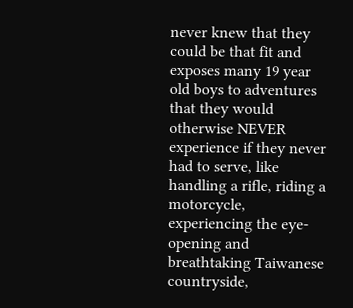never knew that they could be that fit and exposes many 19 year old boys to adventures that they would otherwise NEVER experience if they never had to serve, like handling a rifle, riding a motorcycle, experiencing the eye-opening and breathtaking Taiwanese countryside,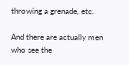throwing a grenade, etc.

And there are actually men who see the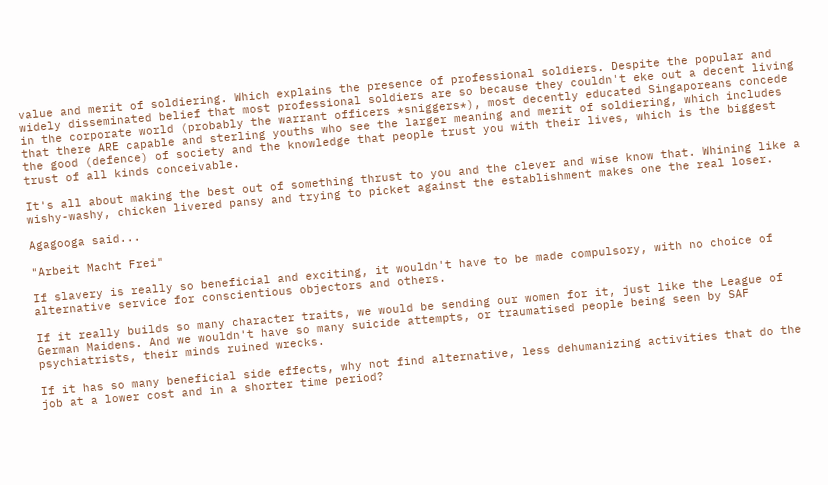value and merit of soldiering. Which explains the presence of professional soldiers. Despite the popular and widely disseminated belief that most professional soldiers are so because they couldn't eke out a decent living in the corporate world (probably the warrant officers *sniggers*), most decently educated Singaporeans concede that there ARE capable and sterling youths who see the larger meaning and merit of soldiering, which includes the good (defence) of society and the knowledge that people trust you with their lives, which is the biggest trust of all kinds conceivable.

It's all about making the best out of something thrust to you and the clever and wise know that. Whining like a wishy-washy, chicken livered pansy and trying to picket against the establishment makes one the real loser.

Agagooga said...

"Arbeit Macht Frei"

If slavery is really so beneficial and exciting, it wouldn't have to be made compulsory, with no choice of alternative service for conscientious objectors and others.

If it really builds so many character traits, we would be sending our women for it, just like the League of German Maidens. And we wouldn't have so many suicide attempts, or traumatised people being seen by SAF psychiatrists, their minds ruined wrecks.

If it has so many beneficial side effects, why not find alternative, less dehumanizing activities that do the job at a lower cost and in a shorter time period?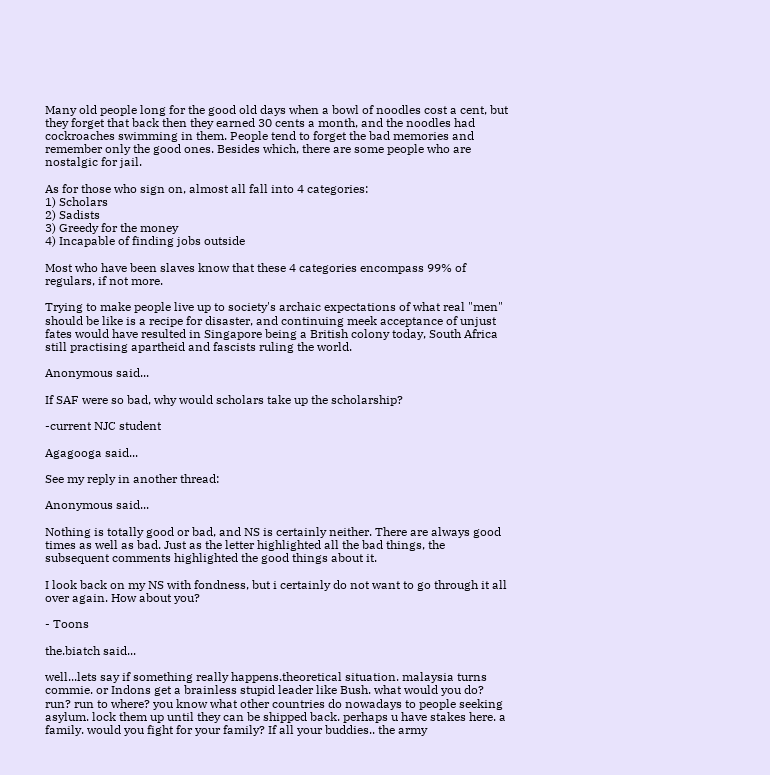Many old people long for the good old days when a bowl of noodles cost a cent, but they forget that back then they earned 30 cents a month, and the noodles had cockroaches swimming in them. People tend to forget the bad memories and remember only the good ones. Besides which, there are some people who are nostalgic for jail.

As for those who sign on, almost all fall into 4 categories:
1) Scholars
2) Sadists
3) Greedy for the money
4) Incapable of finding jobs outside

Most who have been slaves know that these 4 categories encompass 99% of regulars, if not more.

Trying to make people live up to society's archaic expectations of what real "men" should be like is a recipe for disaster, and continuing meek acceptance of unjust fates would have resulted in Singapore being a British colony today, South Africa still practising apartheid and fascists ruling the world.

Anonymous said...

If SAF were so bad, why would scholars take up the scholarship?

-current NJC student

Agagooga said...

See my reply in another thread:

Anonymous said...

Nothing is totally good or bad, and NS is certainly neither. There are always good times as well as bad. Just as the letter highlighted all the bad things, the subsequent comments highlighted the good things about it.

I look back on my NS with fondness, but i certainly do not want to go through it all over again. How about you?

- Toons

the.biatch said...

well...lets say if something really happens.theoretical situation. malaysia turns commie. or Indons get a brainless stupid leader like Bush. what would you do? run? run to where? you know what other countries do nowadays to people seeking asylum. lock them up until they can be shipped back. perhaps u have stakes here. a family. would you fight for your family? If all your buddies.. the army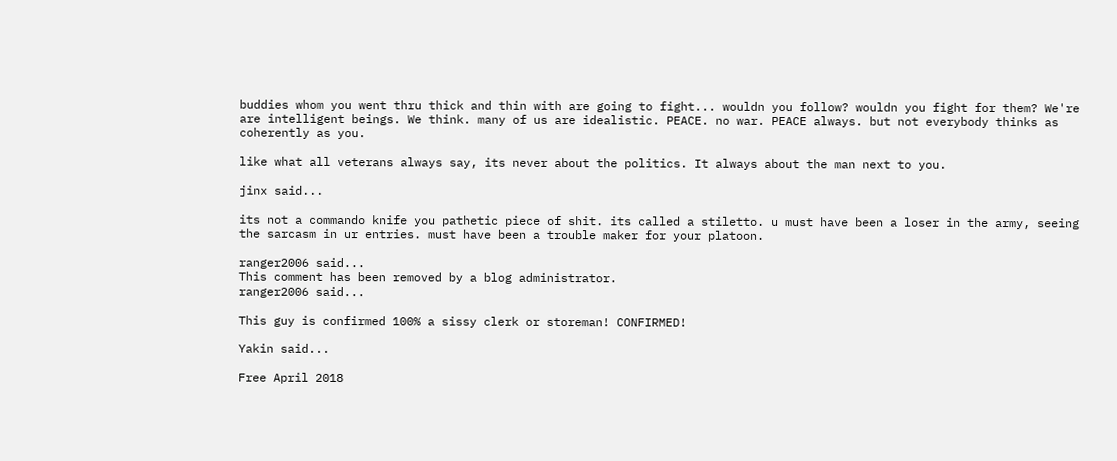buddies whom you went thru thick and thin with are going to fight... wouldn you follow? wouldn you fight for them? We're are intelligent beings. We think. many of us are idealistic. PEACE. no war. PEACE always. but not everybody thinks as coherently as you.

like what all veterans always say, its never about the politics. It always about the man next to you.

jinx said...

its not a commando knife you pathetic piece of shit. its called a stiletto. u must have been a loser in the army, seeing the sarcasm in ur entries. must have been a trouble maker for your platoon.

ranger2006 said...
This comment has been removed by a blog administrator.
ranger2006 said...

This guy is confirmed 100% a sissy clerk or storeman! CONFIRMED!

Yakin said...

Free April 2018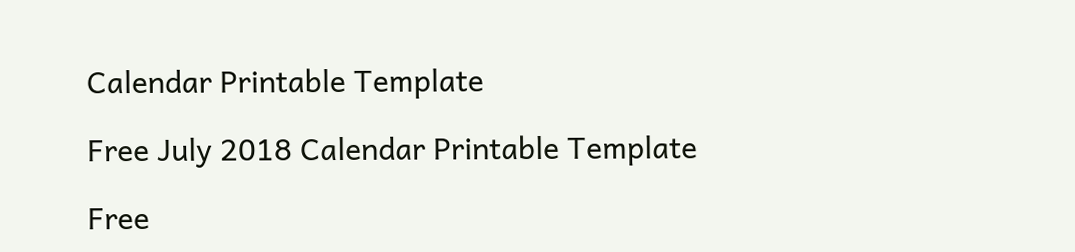Calendar Printable Template

Free July 2018 Calendar Printable Template

Free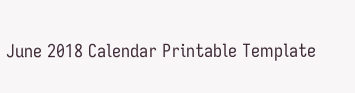June 2018 Calendar Printable Template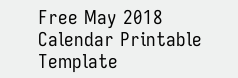Free May 2018 Calendar Printable Template